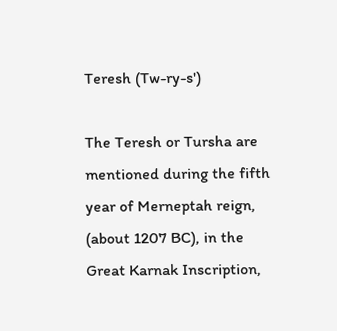Teresh (Tw-ry-s')

The Teresh or Tursha are mentioned during the fifth year of Merneptah reign, (about 1207 BC), in the Great Karnak Inscription,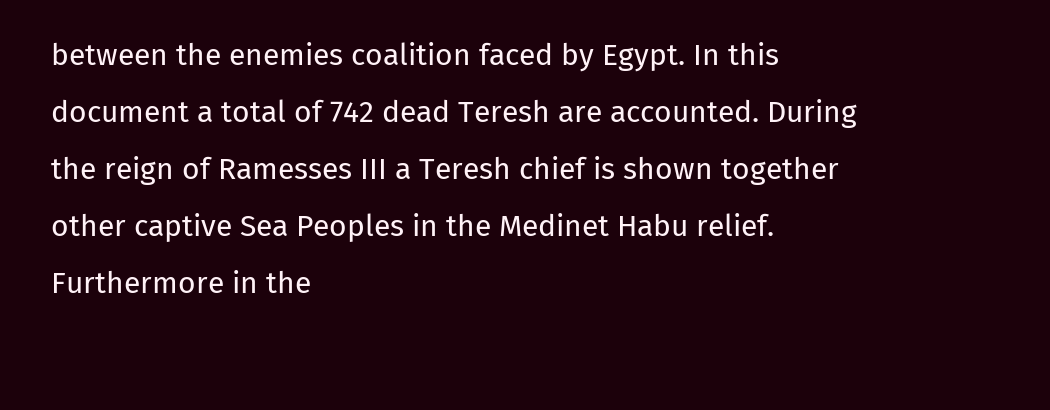between the enemies coalition faced by Egypt. In this document a total of 742 dead Teresh are accounted. During the reign of Ramesses III a Teresh chief is shown together other captive Sea Peoples in the Medinet Habu relief. Furthermore in the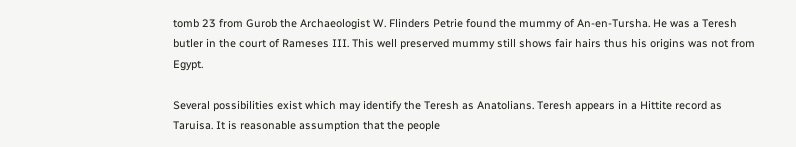tomb 23 from Gurob the Archaeologist W. Flinders Petrie found the mummy of An-en-Tursha. He was a Teresh butler in the court of Rameses III. This well preserved mummy still shows fair hairs thus his origins was not from Egypt.

Several possibilities exist which may identify the Teresh as Anatolians. Teresh appears in a Hittite record as Taruisa. It is reasonable assumption that the people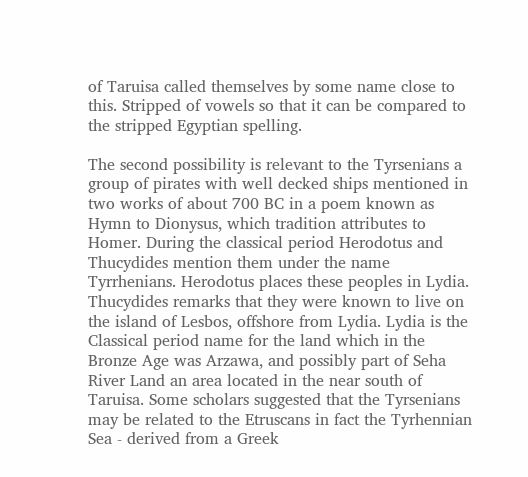of Taruisa called themselves by some name close to this. Stripped of vowels so that it can be compared to the stripped Egyptian spelling.

The second possibility is relevant to the Tyrsenians a group of pirates with well decked ships mentioned in two works of about 700 BC in a poem known as Hymn to Dionysus, which tradition attributes to Homer. During the classical period Herodotus and Thucydides mention them under the name Tyrrhenians. Herodotus places these peoples in Lydia. Thucydides remarks that they were known to live on the island of Lesbos, offshore from Lydia. Lydia is the Classical period name for the land which in the Bronze Age was Arzawa, and possibly part of Seha River Land an area located in the near south of Taruisa. Some scholars suggested that the Tyrsenians may be related to the Etruscans in fact the Tyrhennian Sea - derived from a Greek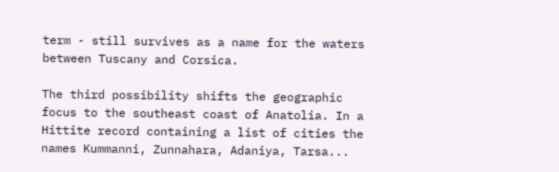term - still survives as a name for the waters between Tuscany and Corsica.

The third possibility shifts the geographic focus to the southeast coast of Anatolia. In a Hittite record containing a list of cities the names Kummanni, Zunnahara, Adaniya, Tarsa...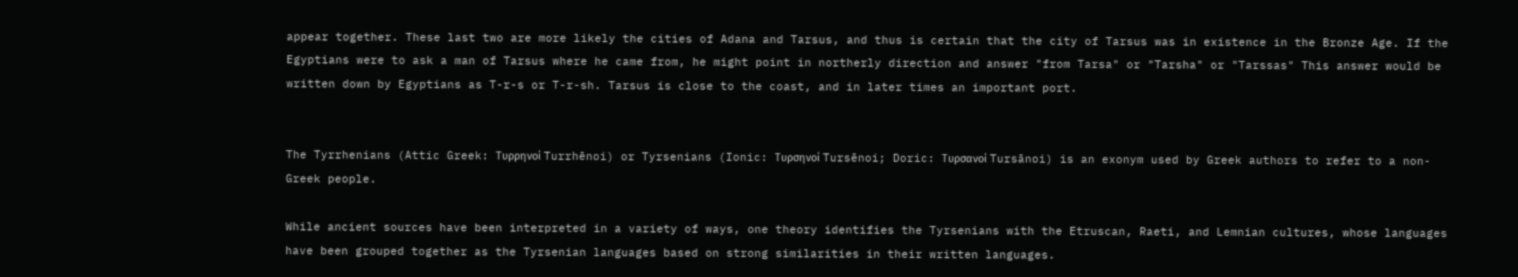appear together. These last two are more likely the cities of Adana and Tarsus, and thus is certain that the city of Tarsus was in existence in the Bronze Age. If the Egyptians were to ask a man of Tarsus where he came from, he might point in northerly direction and answer "from Tarsa" or "Tarsha" or "Tarssas" This answer would be written down by Egyptians as T-r-s or T-r-sh. Tarsus is close to the coast, and in later times an important port.


The Tyrrhenians (Attic Greek: Τυρρηνοί Turrhēnoi) or Tyrsenians (Ionic: Τυρσηνοί Tursēnoi; Doric: Τυρσανοί Tursānoi) is an exonym used by Greek authors to refer to a non-Greek people.

While ancient sources have been interpreted in a variety of ways, one theory identifies the Tyrsenians with the Etruscan, Raeti, and Lemnian cultures, whose languages have been grouped together as the Tyrsenian languages based on strong similarities in their written languages.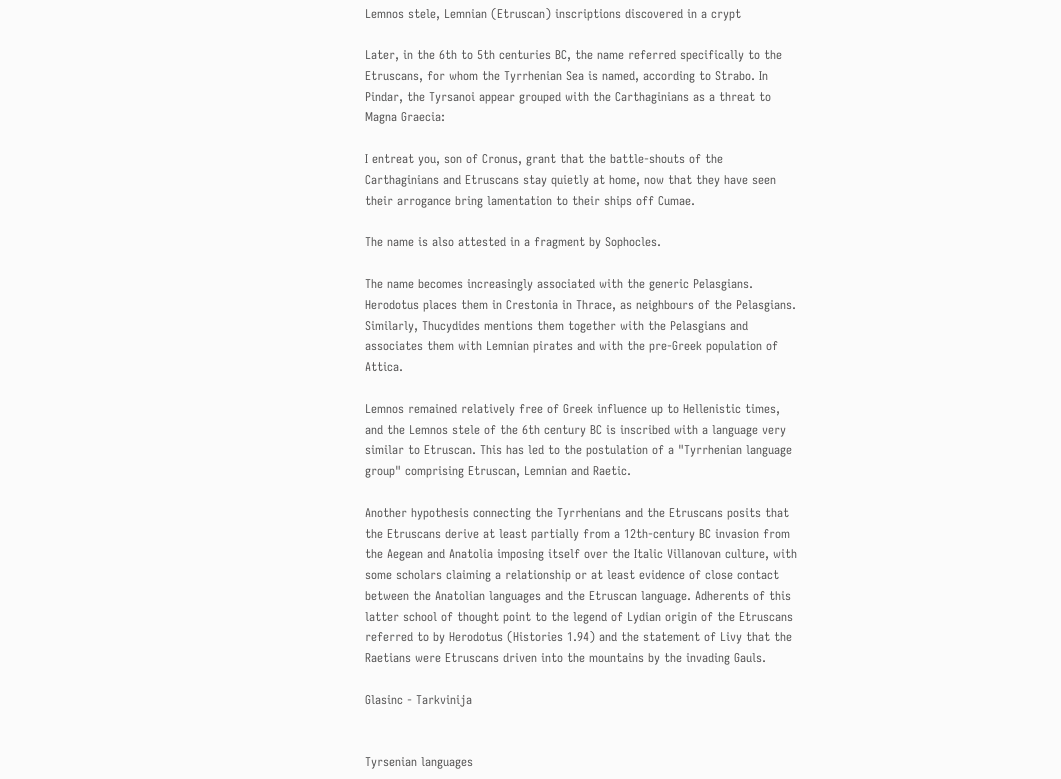Lemnos stele, Lemnian (Etruscan) inscriptions discovered in a crypt

Later, in the 6th to 5th centuries BC, the name referred specifically to the Etruscans, for whom the Tyrrhenian Sea is named, according to Strabo. In Pindar, the Tyrsanoi appear grouped with the Carthaginians as a threat to Magna Graecia:

I entreat you, son of Cronus, grant that the battle-shouts of the Carthaginians and Etruscans stay quietly at home, now that they have seen their arrogance bring lamentation to their ships off Cumae.

The name is also attested in a fragment by Sophocles.

The name becomes increasingly associated with the generic Pelasgians. Herodotus places them in Crestonia in Thrace, as neighbours of the Pelasgians. Similarly, Thucydides mentions them together with the Pelasgians and associates them with Lemnian pirates and with the pre-Greek population of Attica.

Lemnos remained relatively free of Greek influence up to Hellenistic times, and the Lemnos stele of the 6th century BC is inscribed with a language very similar to Etruscan. This has led to the postulation of a "Tyrrhenian language group" comprising Etruscan, Lemnian and Raetic.

Another hypothesis connecting the Tyrrhenians and the Etruscans posits that the Etruscans derive at least partially from a 12th-century BC invasion from the Aegean and Anatolia imposing itself over the Italic Villanovan culture, with some scholars claiming a relationship or at least evidence of close contact between the Anatolian languages and the Etruscan language. Adherents of this latter school of thought point to the legend of Lydian origin of the Etruscans referred to by Herodotus (Histories 1.94) and the statement of Livy that the Raetians were Etruscans driven into the mountains by the invading Gauls.

Glasinc - Tarkvinija


Tyrsenian languages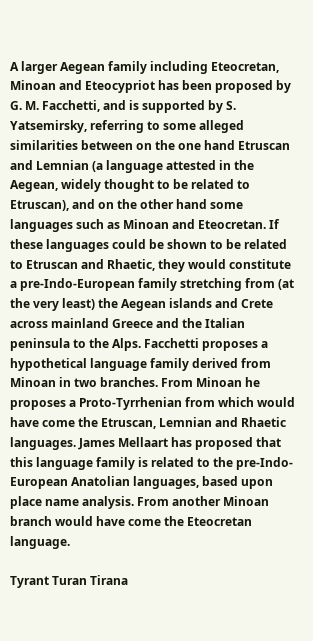A larger Aegean family including Eteocretan, Minoan and Eteocypriot has been proposed by G. M. Facchetti, and is supported by S. Yatsemirsky, referring to some alleged similarities between on the one hand Etruscan and Lemnian (a language attested in the Aegean, widely thought to be related to Etruscan), and on the other hand some languages such as Minoan and Eteocretan. If these languages could be shown to be related to Etruscan and Rhaetic, they would constitute a pre-Indo-European family stretching from (at the very least) the Aegean islands and Crete across mainland Greece and the Italian peninsula to the Alps. Facchetti proposes a hypothetical language family derived from Minoan in two branches. From Minoan he proposes a Proto-Tyrrhenian from which would have come the Etruscan, Lemnian and Rhaetic languages. James Mellaart has proposed that this language family is related to the pre-Indo-European Anatolian languages, based upon place name analysis. From another Minoan branch would have come the Eteocretan language.

Tyrant Turan Tirana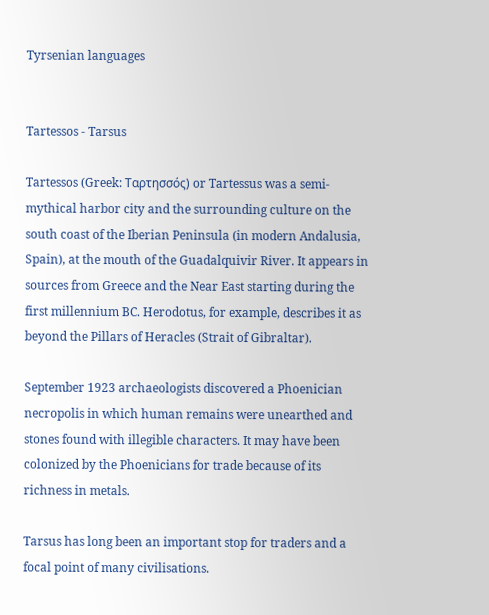Tyrsenian languages


Tartessos - Tarsus

Tartessos (Greek: Ταρτησσός) or Tartessus was a semi-mythical harbor city and the surrounding culture on the south coast of the Iberian Peninsula (in modern Andalusia, Spain), at the mouth of the Guadalquivir River. It appears in sources from Greece and the Near East starting during the first millennium BC. Herodotus, for example, describes it as beyond the Pillars of Heracles (Strait of Gibraltar).

September 1923 archaeologists discovered a Phoenician necropolis in which human remains were unearthed and stones found with illegible characters. It may have been colonized by the Phoenicians for trade because of its richness in metals.

Tarsus has long been an important stop for traders and a focal point of many civilisations.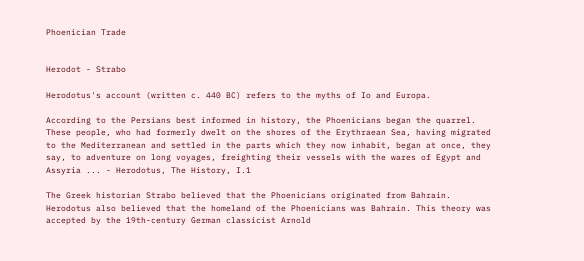Phoenician Trade


Herodot - Strabo

Herodotus's account (written c. 440 BC) refers to the myths of Io and Europa.

According to the Persians best informed in history, the Phoenicians began the quarrel. These people, who had formerly dwelt on the shores of the Erythraean Sea, having migrated to the Mediterranean and settled in the parts which they now inhabit, began at once, they say, to adventure on long voyages, freighting their vessels with the wares of Egypt and Assyria ... - Herodotus, The History, I.1

The Greek historian Strabo believed that the Phoenicians originated from Bahrain. Herodotus also believed that the homeland of the Phoenicians was Bahrain. This theory was accepted by the 19th-century German classicist Arnold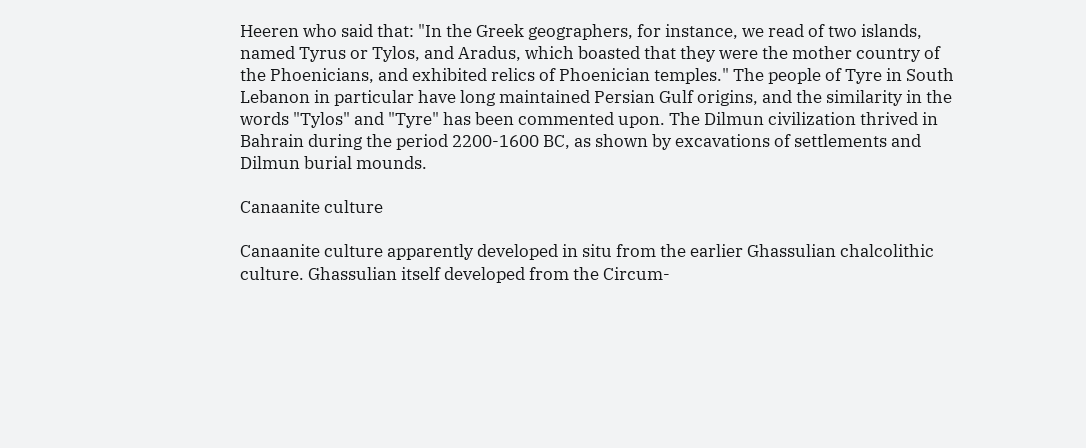Heeren who said that: "In the Greek geographers, for instance, we read of two islands, named Tyrus or Tylos, and Aradus, which boasted that they were the mother country of the Phoenicians, and exhibited relics of Phoenician temples." The people of Tyre in South Lebanon in particular have long maintained Persian Gulf origins, and the similarity in the words "Tylos" and "Tyre" has been commented upon. The Dilmun civilization thrived in Bahrain during the period 2200-1600 BC, as shown by excavations of settlements and Dilmun burial mounds.

Canaanite culture

Canaanite culture apparently developed in situ from the earlier Ghassulian chalcolithic culture. Ghassulian itself developed from the Circum-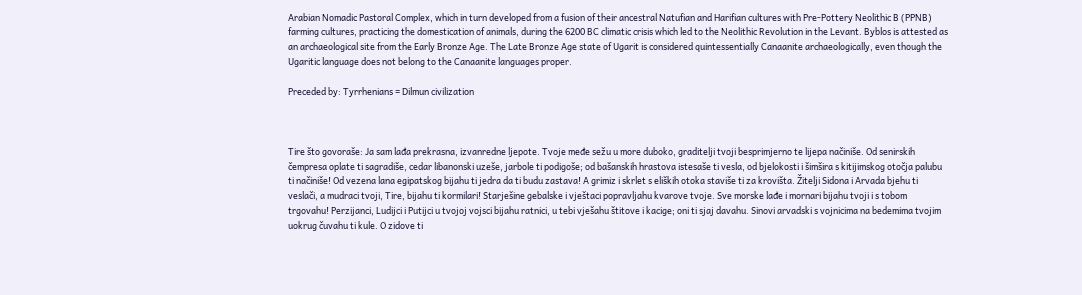Arabian Nomadic Pastoral Complex, which in turn developed from a fusion of their ancestral Natufian and Harifian cultures with Pre-Pottery Neolithic B (PPNB) farming cultures, practicing the domestication of animals, during the 6200 BC climatic crisis which led to the Neolithic Revolution in the Levant. Byblos is attested as an archaeological site from the Early Bronze Age. The Late Bronze Age state of Ugarit is considered quintessentially Canaanite archaeologically, even though the Ugaritic language does not belong to the Canaanite languages proper.

Preceded by: Tyrrhenians = Dilmun civilization



Tire što govoraše: Ja sam lađa prekrasna, izvanredne ljepote. Tvoje međe sežu u more duboko, graditelji tvoji besprimjerno te lijepa načiniše. Od senirskih čempresa oplate ti sagradiše, cedar libanonski uzeše, jarbole ti podigoše; od bašanskih hrastova istesaše ti vesla, od bjelokosti i šimšira s kitijimskog otočja palubu ti načiniše! Od vezena lana egipatskog bijahu ti jedra da ti budu zastava! A grimiz i skrlet s eliških otoka staviše ti za krovišta. Žitelji Sidona i Arvada bjehu ti veslači, a mudraci tvoji, Tire, bijahu ti kormilari! Starješine gebalske i vještaci popravljahu kvarove tvoje. Sve morske lađe i mornari bijahu tvoji i s tobom trgovahu! Perzijanci, Ludijci i Putijci u tvojoj vojsci bijahu ratnici, u tebi vješahu štitove i kacige; oni ti sjaj davahu. Sinovi arvadski s vojnicima na bedemima tvojim uokrug čuvahu ti kule. O zidove ti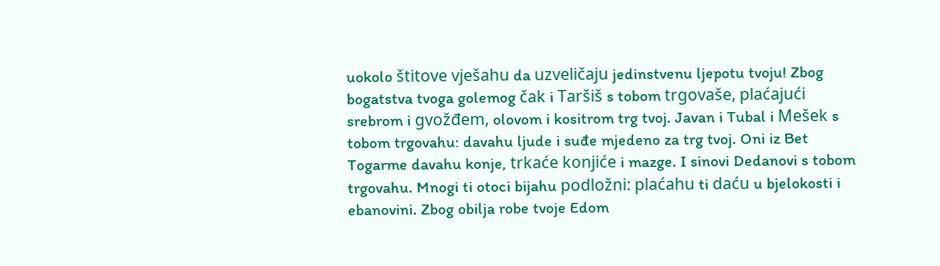uokolo štitove vješahu da uzveličaju jedinstvenu ljepotu tvoju! Zbog bogatstva tvoga golemog čak i Taršiš s tobom trgovaše, plaćajući srebrom i gvožđem, olovom i kositrom trg tvoj. Javan i Tubal i Mešek s tobom trgovahu: davahu ljude i suđe mjedeno za trg tvoj. Oni iz Bet Togarme davahu konje, trkaće konjiće i mazge. I sinovi Dedanovi s tobom trgovahu. Mnogi ti otoci bijahu podložni: plaćahu ti daću u bjelokosti i ebanovini. Zbog obilja robe tvoje Edom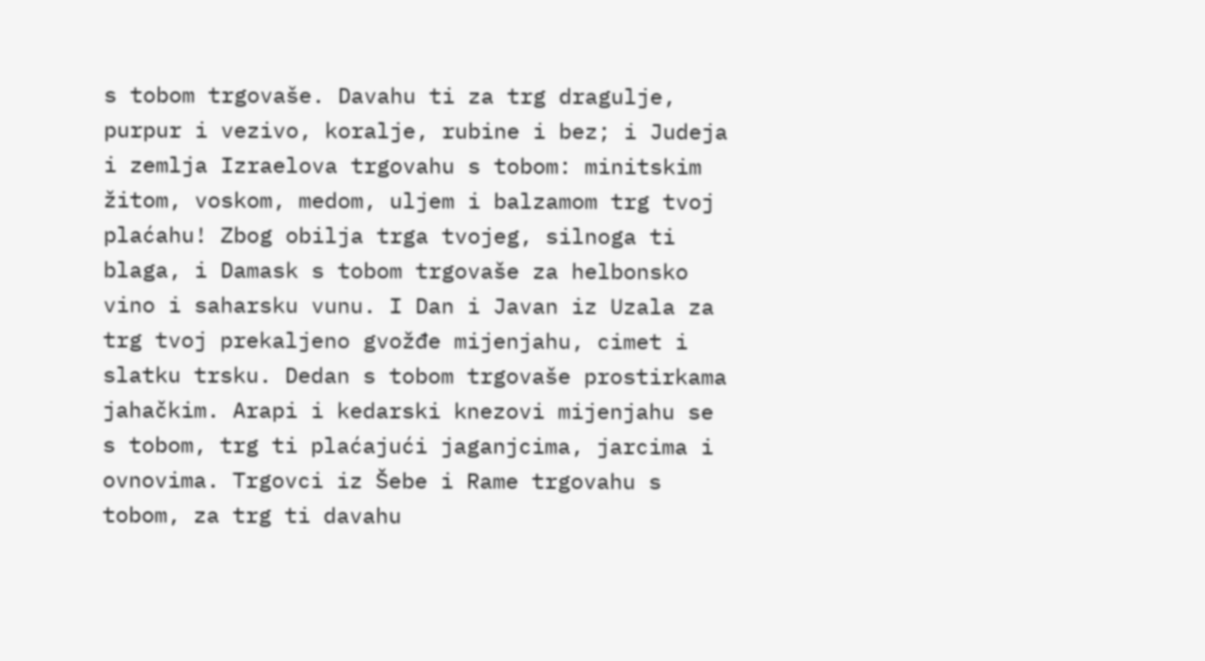s tobom trgovaše. Davahu ti za trg dragulje, purpur i vezivo, koralje, rubine i bez; i Judeja i zemlja Izraelova trgovahu s tobom: minitskim žitom, voskom, medom, uljem i balzamom trg tvoj plaćahu! Zbog obilja trga tvojeg, silnoga ti blaga, i Damask s tobom trgovaše za helbonsko vino i saharsku vunu. I Dan i Javan iz Uzala za trg tvoj prekaljeno gvožđe mijenjahu, cimet i slatku trsku. Dedan s tobom trgovaše prostirkama jahačkim. Arapi i kedarski knezovi mijenjahu se s tobom, trg ti plaćajući jaganjcima, jarcima i ovnovima. Trgovci iz Šebe i Rame trgovahu s tobom, za trg ti davahu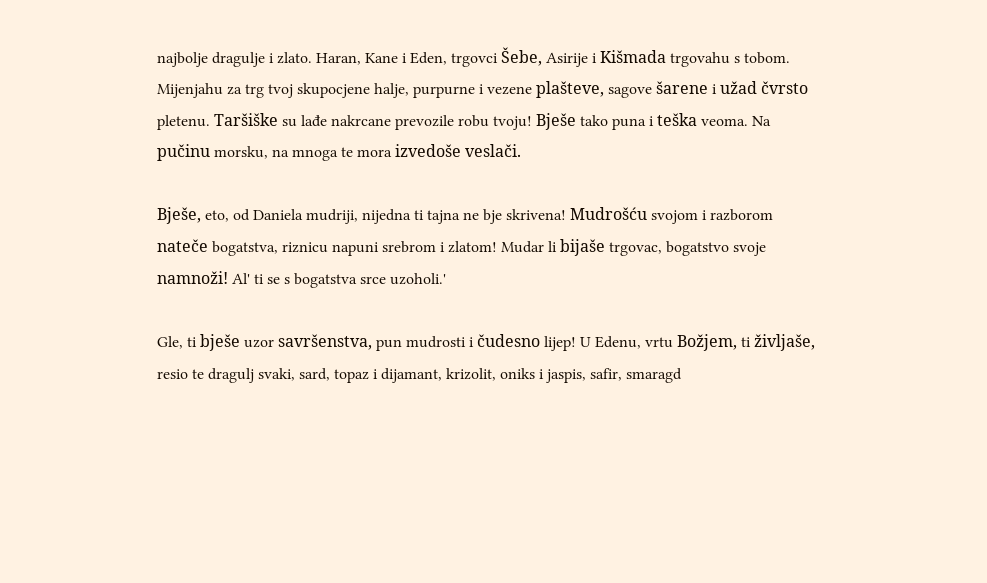najbolje dragulje i zlato. Haran, Kane i Eden, trgovci Šebe, Asirije i Kišmada trgovahu s tobom. Mijenjahu za trg tvoj skupocjene halje, purpurne i vezene plašteve, sagove šarene i užad čvrsto pletenu. Taršiške su lađe nakrcane prevozile robu tvoju! Bješe tako puna i teška veoma. Na pučinu morsku, na mnoga te mora izvedoše veslači.

Bješe, eto, od Daniela mudriji, nijedna ti tajna ne bje skrivena! Mudrošću svojom i razborom nateče bogatstva, riznicu napuni srebrom i zlatom! Mudar li bijaše trgovac, bogatstvo svoje namnoži! Al' ti se s bogatstva srce uzoholi.'

Gle, ti bješe uzor savršenstva, pun mudrosti i čudesno lijep! U Edenu, vrtu Božjem, ti življaše, resio te dragulj svaki, sard, topaz i dijamant, krizolit, oniks i jaspis, safir, smaragd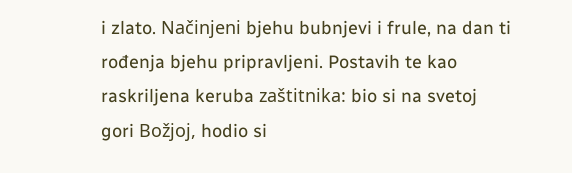i zlato. Načinjeni bjehu bubnjevi i frule, na dan ti rođenja bjehu pripravljeni. Postavih te kao raskriljena keruba zaštitnika: bio si na svetoj gori Božjoj, hodio si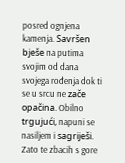posred ognjena kamenja. Savršen bješe na putima svojim od dana svojega rođenja dok ti se u srcu ne zače opačina. Obilno trgujući, napuni se nasiljem i sagriješi. Zato te zbacih s gore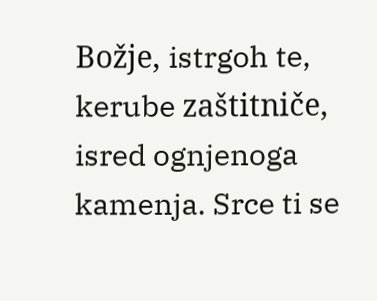Božje, istrgoh te, kerube zaštitniče, isred ognjenoga kamenja. Srce ti se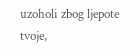uzoholi zbog ljepote tvoje,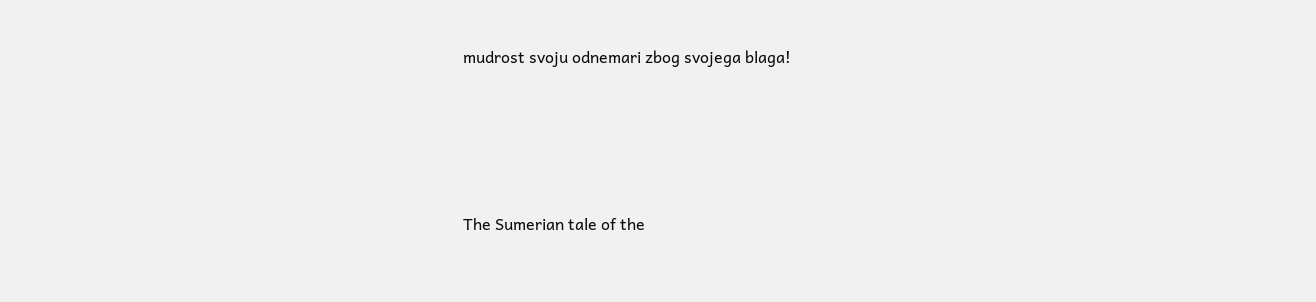mudrost svoju odnemari zbog svojega blaga!




The Sumerian tale of the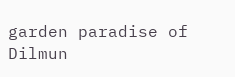garden paradise of Dilmun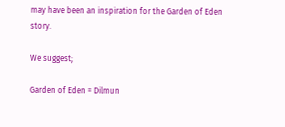may have been an inspiration for the Garden of Eden story.

We suggest;

Garden of Eden = Dilmun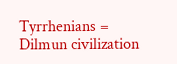Tyrrhenians = Dilmun civilization